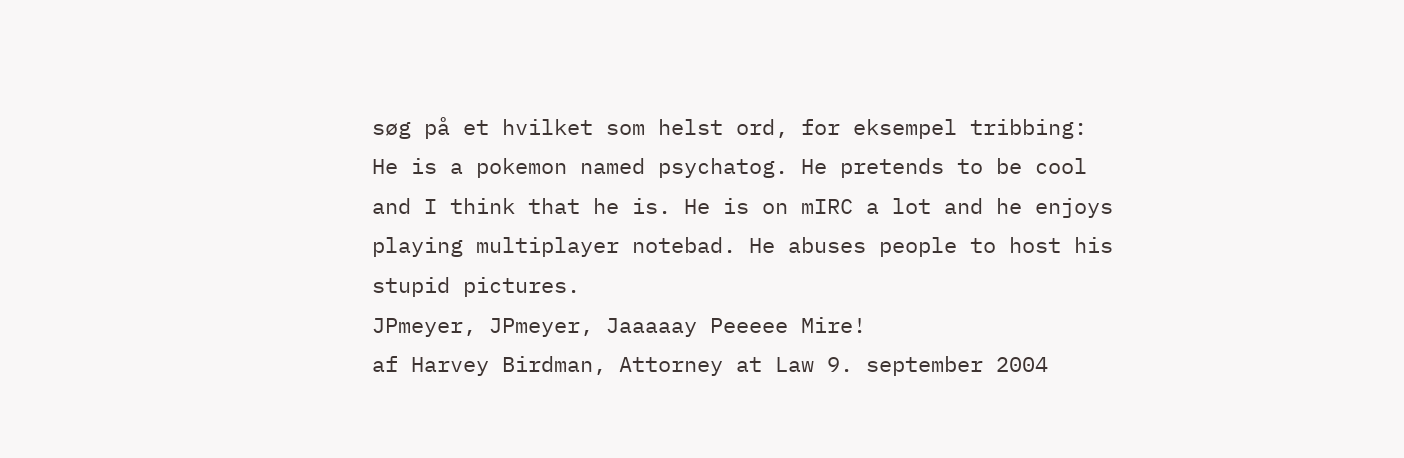søg på et hvilket som helst ord, for eksempel tribbing:
He is a pokemon named psychatog. He pretends to be cool and I think that he is. He is on mIRC a lot and he enjoys playing multiplayer notebad. He abuses people to host his stupid pictures.
JPmeyer, JPmeyer, Jaaaaay Peeeee Mire!
af Harvey Birdman, Attorney at Law 9. september 2004